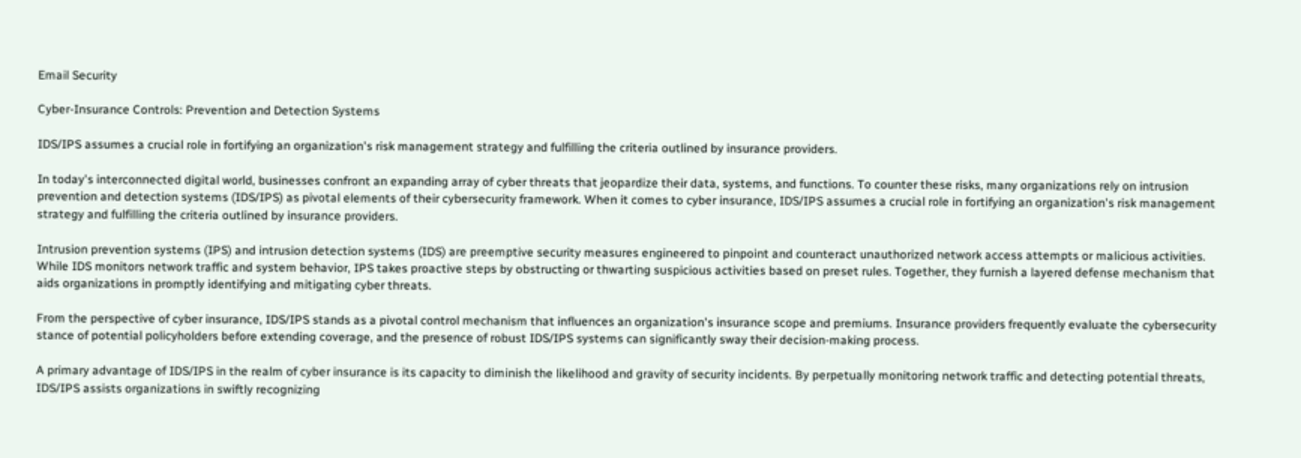Email Security

Cyber-Insurance Controls: Prevention and Detection Systems

IDS/IPS assumes a crucial role in fortifying an organization's risk management strategy and fulfilling the criteria outlined by insurance providers.

In today's interconnected digital world, businesses confront an expanding array of cyber threats that jeopardize their data, systems, and functions. To counter these risks, many organizations rely on intrusion prevention and detection systems (IDS/IPS) as pivotal elements of their cybersecurity framework. When it comes to cyber insurance, IDS/IPS assumes a crucial role in fortifying an organization's risk management strategy and fulfilling the criteria outlined by insurance providers.

Intrusion prevention systems (IPS) and intrusion detection systems (IDS) are preemptive security measures engineered to pinpoint and counteract unauthorized network access attempts or malicious activities. While IDS monitors network traffic and system behavior, IPS takes proactive steps by obstructing or thwarting suspicious activities based on preset rules. Together, they furnish a layered defense mechanism that aids organizations in promptly identifying and mitigating cyber threats.

From the perspective of cyber insurance, IDS/IPS stands as a pivotal control mechanism that influences an organization's insurance scope and premiums. Insurance providers frequently evaluate the cybersecurity stance of potential policyholders before extending coverage, and the presence of robust IDS/IPS systems can significantly sway their decision-making process.

A primary advantage of IDS/IPS in the realm of cyber insurance is its capacity to diminish the likelihood and gravity of security incidents. By perpetually monitoring network traffic and detecting potential threats, IDS/IPS assists organizations in swiftly recognizing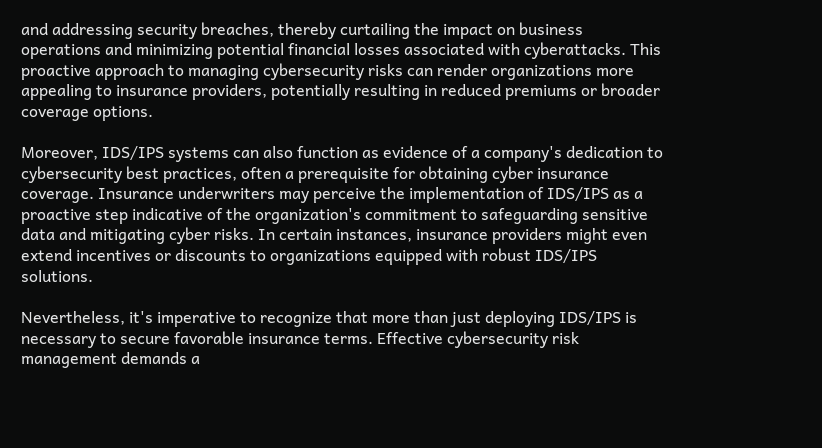and addressing security breaches, thereby curtailing the impact on business operations and minimizing potential financial losses associated with cyberattacks. This proactive approach to managing cybersecurity risks can render organizations more appealing to insurance providers, potentially resulting in reduced premiums or broader coverage options.

Moreover, IDS/IPS systems can also function as evidence of a company's dedication to cybersecurity best practices, often a prerequisite for obtaining cyber insurance coverage. Insurance underwriters may perceive the implementation of IDS/IPS as a proactive step indicative of the organization's commitment to safeguarding sensitive data and mitigating cyber risks. In certain instances, insurance providers might even extend incentives or discounts to organizations equipped with robust IDS/IPS solutions.

Nevertheless, it's imperative to recognize that more than just deploying IDS/IPS is necessary to secure favorable insurance terms. Effective cybersecurity risk management demands a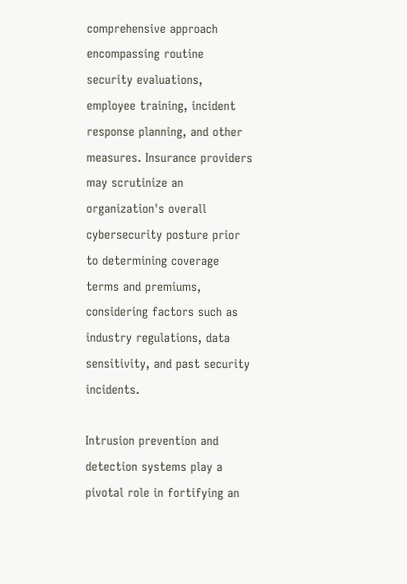comprehensive approach encompassing routine security evaluations, employee training, incident response planning, and other measures. Insurance providers may scrutinize an organization's overall cybersecurity posture prior to determining coverage terms and premiums, considering factors such as industry regulations, data sensitivity, and past security incidents.

Intrusion prevention and detection systems play a pivotal role in fortifying an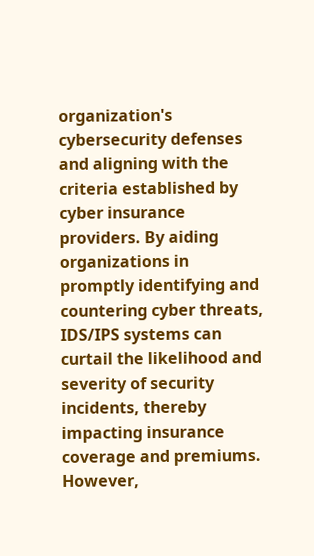organization's cybersecurity defenses and aligning with the criteria established by cyber insurance providers. By aiding organizations in promptly identifying and countering cyber threats, IDS/IPS systems can curtail the likelihood and severity of security incidents, thereby impacting insurance coverage and premiums. However,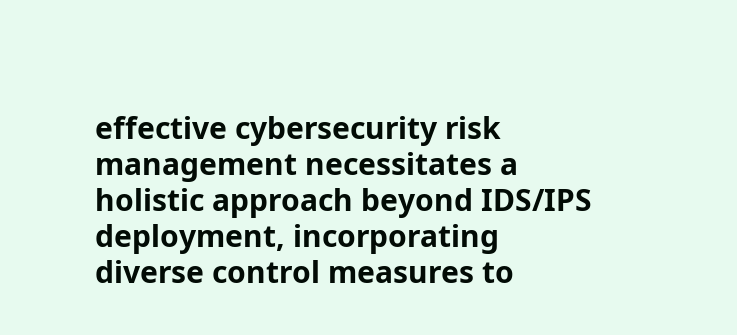effective cybersecurity risk management necessitates a holistic approach beyond IDS/IPS deployment, incorporating diverse control measures to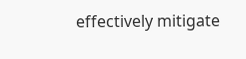effectively mitigate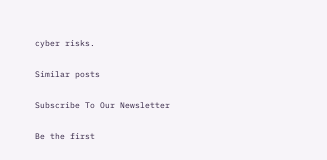cyber risks.

Similar posts

Subscribe To Our Newsletter

Be the first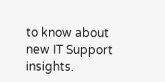to know about new IT Support insights.